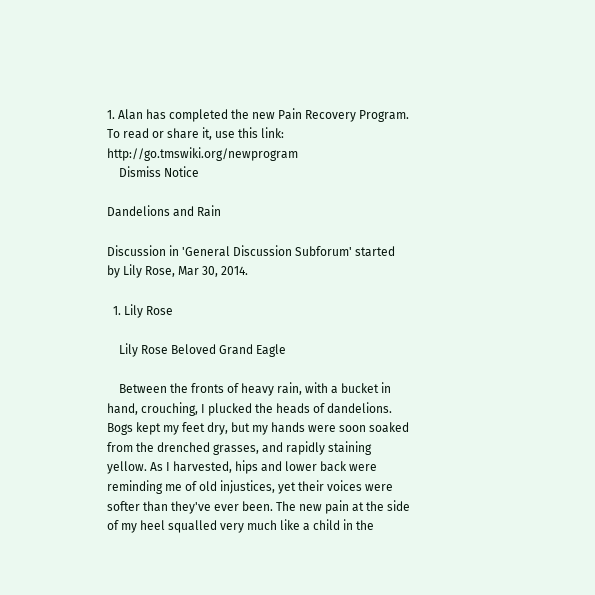1. Alan has completed the new Pain Recovery Program. To read or share it, use this link: http://go.tmswiki.org/newprogram
    Dismiss Notice

Dandelions and Rain

Discussion in 'General Discussion Subforum' started by Lily Rose, Mar 30, 2014.

  1. Lily Rose

    Lily Rose Beloved Grand Eagle

    Between the fronts of heavy rain, with a bucket in hand, crouching, I plucked the heads of dandelions. Bogs kept my feet dry, but my hands were soon soaked from the drenched grasses, and rapidly staining yellow. As I harvested, hips and lower back were reminding me of old injustices, yet their voices were softer than they've ever been. The new pain at the side of my heel squalled very much like a child in the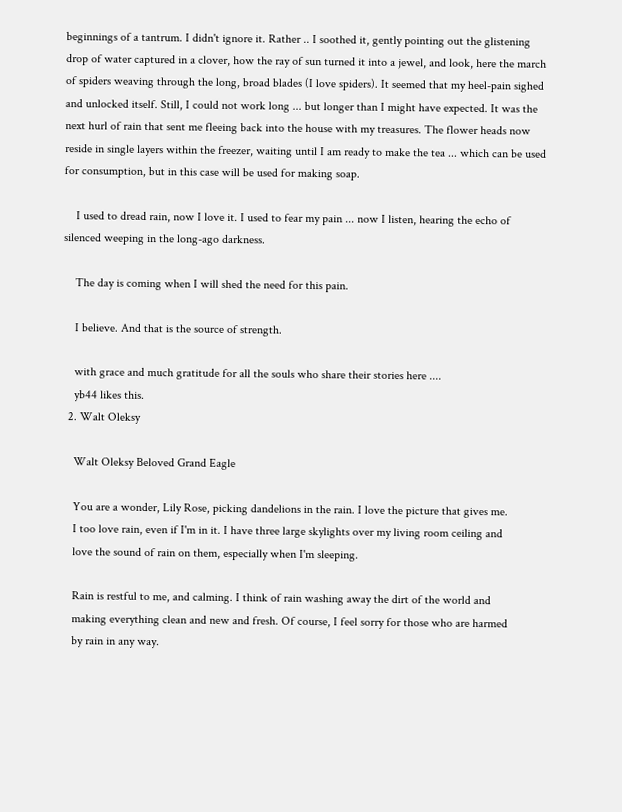beginnings of a tantrum. I didn't ignore it. Rather .. I soothed it, gently pointing out the glistening drop of water captured in a clover, how the ray of sun turned it into a jewel, and look, here the march of spiders weaving through the long, broad blades (I love spiders). It seemed that my heel-pain sighed and unlocked itself. Still, I could not work long ... but longer than I might have expected. It was the next hurl of rain that sent me fleeing back into the house with my treasures. The flower heads now reside in single layers within the freezer, waiting until I am ready to make the tea ... which can be used for consumption, but in this case will be used for making soap.

    I used to dread rain, now I love it. I used to fear my pain ... now I listen, hearing the echo of silenced weeping in the long-ago darkness.

    The day is coming when I will shed the need for this pain.

    I believe. And that is the source of strength.

    with grace and much gratitude for all the souls who share their stories here ....
    yb44 likes this.
  2. Walt Oleksy

    Walt Oleksy Beloved Grand Eagle

    You are a wonder, Lily Rose, picking dandelions in the rain. I love the picture that gives me.
    I too love rain, even if I'm in it. I have three large skylights over my living room ceiling and
    love the sound of rain on them, especially when I'm sleeping.

    Rain is restful to me, and calming. I think of rain washing away the dirt of the world and
    making everything clean and new and fresh. Of course, I feel sorry for those who are harmed
    by rain in any way.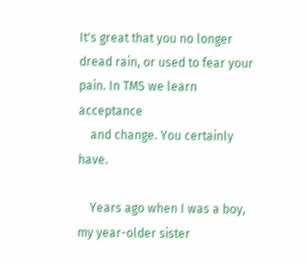It's great that you no longer dread rain, or used to fear your pain. In TMS we learn acceptance
    and change. You certainly have.

    Years ago when I was a boy, my year-older sister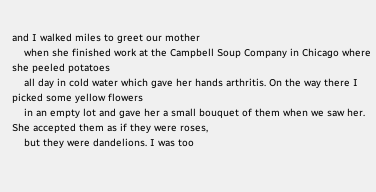and I walked miles to greet our mother
    when she finished work at the Campbell Soup Company in Chicago where she peeled potatoes
    all day in cold water which gave her hands arthritis. On the way there I picked some yellow flowers
    in an empty lot and gave her a small bouquet of them when we saw her. She accepted them as if they were roses,
    but they were dandelions. I was too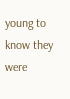young to know they were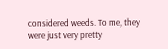considered weeds. To me, they were just very pretty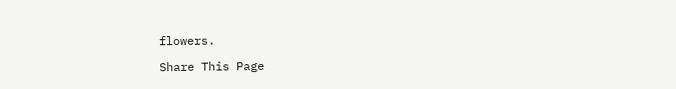flowers.

Share This Page